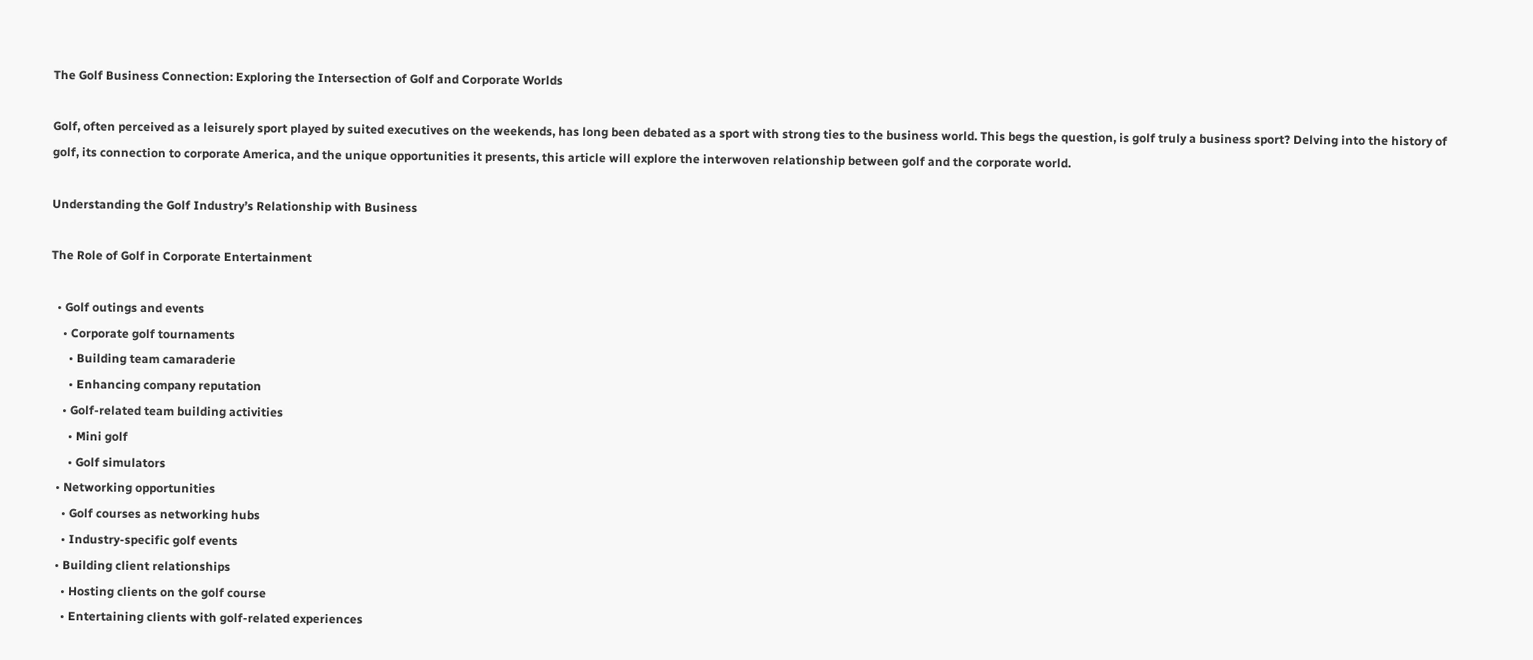The Golf Business Connection: Exploring the Intersection of Golf and Corporate Worlds

Golf, often perceived as a leisurely sport played by suited executives on the weekends, has long been debated as a sport with strong ties to the business world. This begs the question, is golf truly a business sport? Delving into the history of golf, its connection to corporate America, and the unique opportunities it presents, this article will explore the interwoven relationship between golf and the corporate world.

Understanding the Golf Industry’s Relationship with Business

The Role of Golf in Corporate Entertainment

  • Golf outings and events
    • Corporate golf tournaments
      • Building team camaraderie
      • Enhancing company reputation
    • Golf-related team building activities
      • Mini golf
      • Golf simulators
  • Networking opportunities
    • Golf courses as networking hubs
    • Industry-specific golf events
  • Building client relationships
    • Hosting clients on the golf course
    • Entertaining clients with golf-related experiences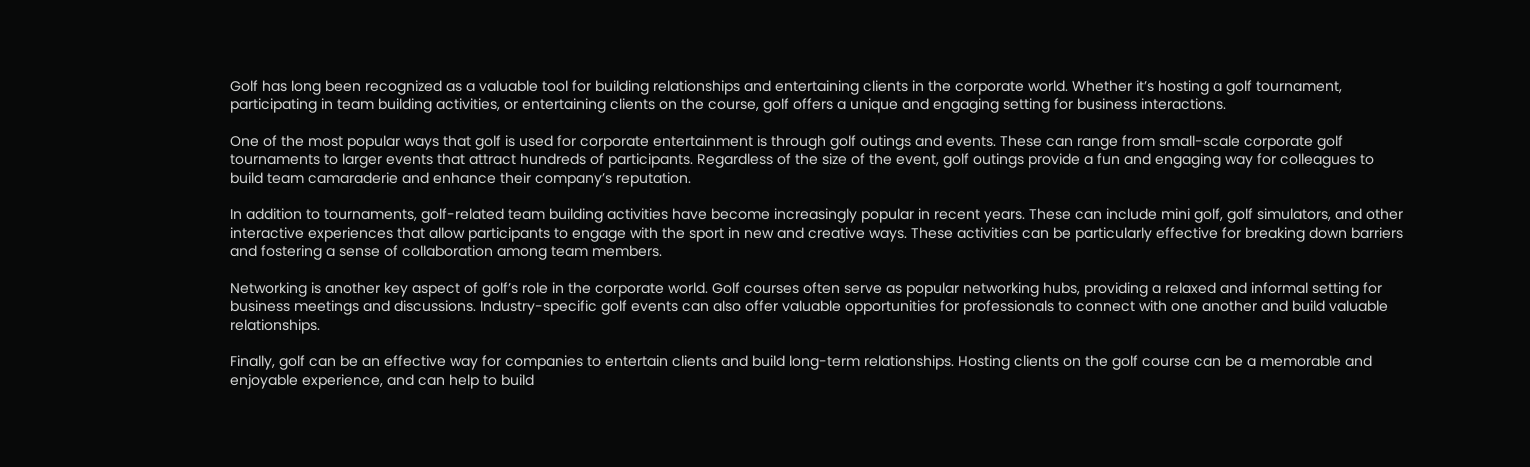Golf has long been recognized as a valuable tool for building relationships and entertaining clients in the corporate world. Whether it’s hosting a golf tournament, participating in team building activities, or entertaining clients on the course, golf offers a unique and engaging setting for business interactions.

One of the most popular ways that golf is used for corporate entertainment is through golf outings and events. These can range from small-scale corporate golf tournaments to larger events that attract hundreds of participants. Regardless of the size of the event, golf outings provide a fun and engaging way for colleagues to build team camaraderie and enhance their company’s reputation.

In addition to tournaments, golf-related team building activities have become increasingly popular in recent years. These can include mini golf, golf simulators, and other interactive experiences that allow participants to engage with the sport in new and creative ways. These activities can be particularly effective for breaking down barriers and fostering a sense of collaboration among team members.

Networking is another key aspect of golf’s role in the corporate world. Golf courses often serve as popular networking hubs, providing a relaxed and informal setting for business meetings and discussions. Industry-specific golf events can also offer valuable opportunities for professionals to connect with one another and build valuable relationships.

Finally, golf can be an effective way for companies to entertain clients and build long-term relationships. Hosting clients on the golf course can be a memorable and enjoyable experience, and can help to build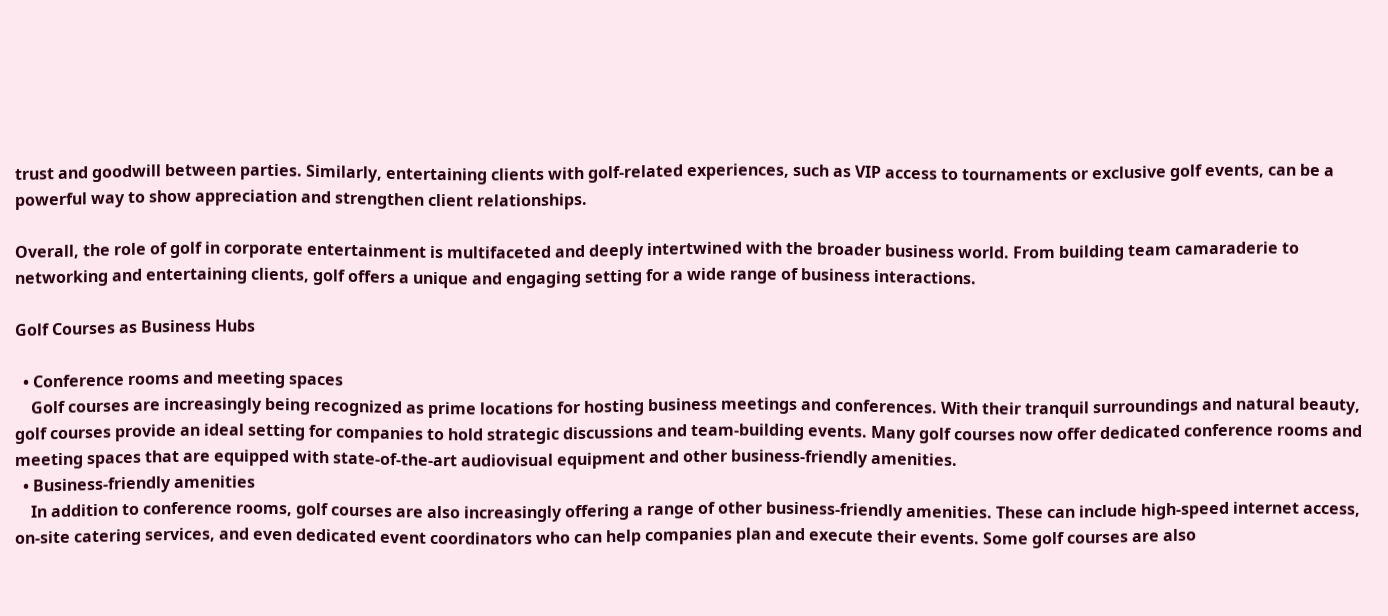trust and goodwill between parties. Similarly, entertaining clients with golf-related experiences, such as VIP access to tournaments or exclusive golf events, can be a powerful way to show appreciation and strengthen client relationships.

Overall, the role of golf in corporate entertainment is multifaceted and deeply intertwined with the broader business world. From building team camaraderie to networking and entertaining clients, golf offers a unique and engaging setting for a wide range of business interactions.

Golf Courses as Business Hubs

  • Conference rooms and meeting spaces
    Golf courses are increasingly being recognized as prime locations for hosting business meetings and conferences. With their tranquil surroundings and natural beauty, golf courses provide an ideal setting for companies to hold strategic discussions and team-building events. Many golf courses now offer dedicated conference rooms and meeting spaces that are equipped with state-of-the-art audiovisual equipment and other business-friendly amenities.
  • Business-friendly amenities
    In addition to conference rooms, golf courses are also increasingly offering a range of other business-friendly amenities. These can include high-speed internet access, on-site catering services, and even dedicated event coordinators who can help companies plan and execute their events. Some golf courses are also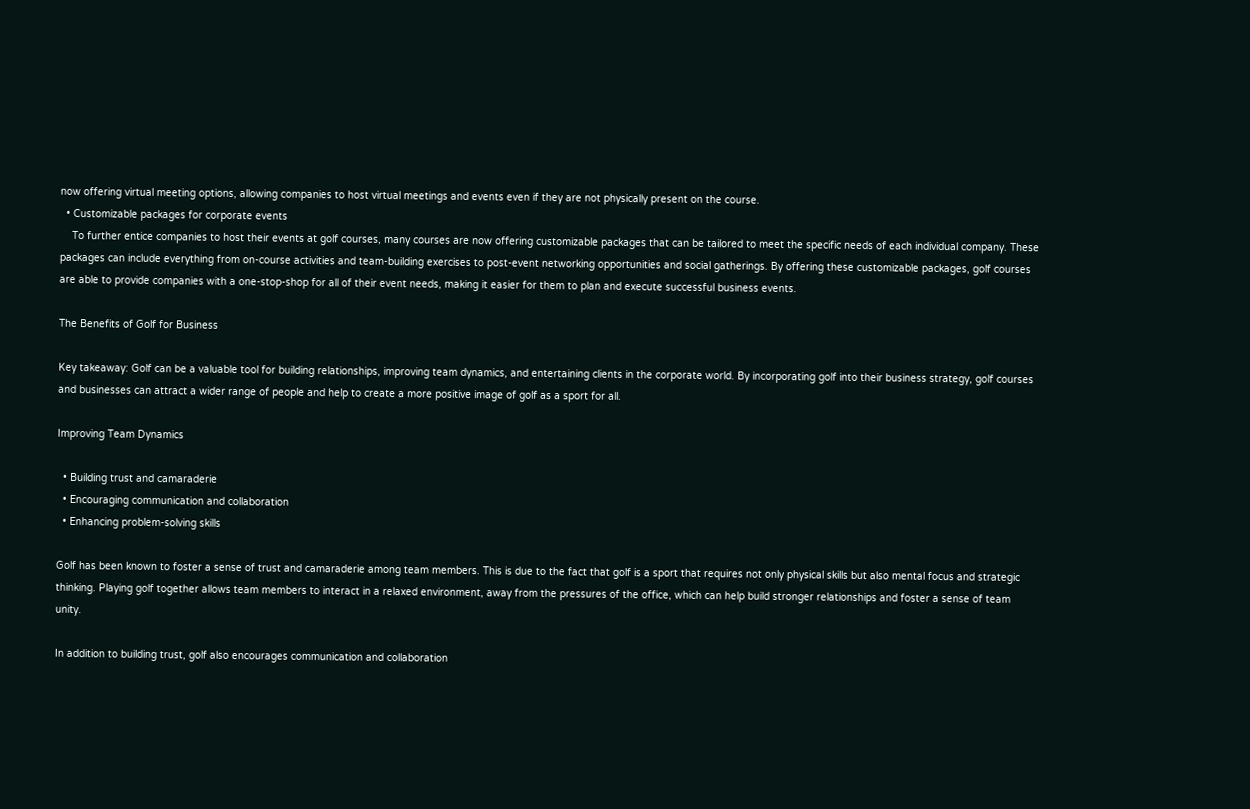now offering virtual meeting options, allowing companies to host virtual meetings and events even if they are not physically present on the course.
  • Customizable packages for corporate events
    To further entice companies to host their events at golf courses, many courses are now offering customizable packages that can be tailored to meet the specific needs of each individual company. These packages can include everything from on-course activities and team-building exercises to post-event networking opportunities and social gatherings. By offering these customizable packages, golf courses are able to provide companies with a one-stop-shop for all of their event needs, making it easier for them to plan and execute successful business events.

The Benefits of Golf for Business

Key takeaway: Golf can be a valuable tool for building relationships, improving team dynamics, and entertaining clients in the corporate world. By incorporating golf into their business strategy, golf courses and businesses can attract a wider range of people and help to create a more positive image of golf as a sport for all.

Improving Team Dynamics

  • Building trust and camaraderie
  • Encouraging communication and collaboration
  • Enhancing problem-solving skills

Golf has been known to foster a sense of trust and camaraderie among team members. This is due to the fact that golf is a sport that requires not only physical skills but also mental focus and strategic thinking. Playing golf together allows team members to interact in a relaxed environment, away from the pressures of the office, which can help build stronger relationships and foster a sense of team unity.

In addition to building trust, golf also encourages communication and collaboration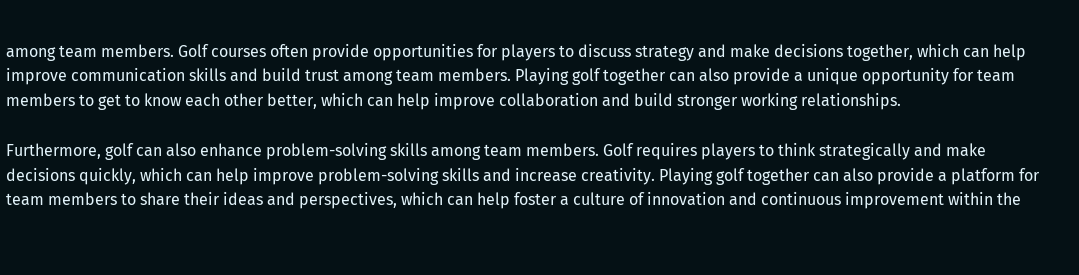among team members. Golf courses often provide opportunities for players to discuss strategy and make decisions together, which can help improve communication skills and build trust among team members. Playing golf together can also provide a unique opportunity for team members to get to know each other better, which can help improve collaboration and build stronger working relationships.

Furthermore, golf can also enhance problem-solving skills among team members. Golf requires players to think strategically and make decisions quickly, which can help improve problem-solving skills and increase creativity. Playing golf together can also provide a platform for team members to share their ideas and perspectives, which can help foster a culture of innovation and continuous improvement within the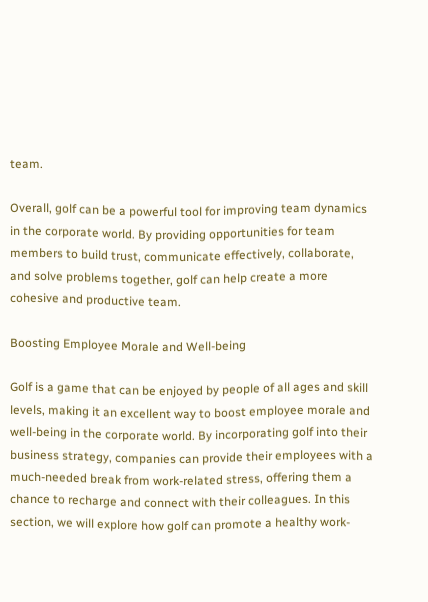team.

Overall, golf can be a powerful tool for improving team dynamics in the corporate world. By providing opportunities for team members to build trust, communicate effectively, collaborate, and solve problems together, golf can help create a more cohesive and productive team.

Boosting Employee Morale and Well-being

Golf is a game that can be enjoyed by people of all ages and skill levels, making it an excellent way to boost employee morale and well-being in the corporate world. By incorporating golf into their business strategy, companies can provide their employees with a much-needed break from work-related stress, offering them a chance to recharge and connect with their colleagues. In this section, we will explore how golf can promote a healthy work-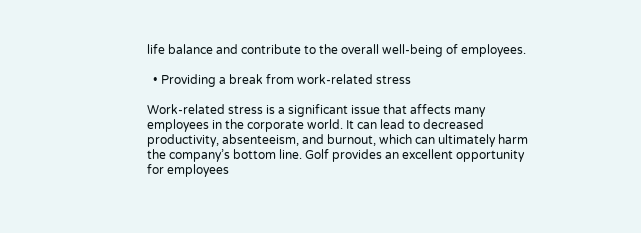life balance and contribute to the overall well-being of employees.

  • Providing a break from work-related stress

Work-related stress is a significant issue that affects many employees in the corporate world. It can lead to decreased productivity, absenteeism, and burnout, which can ultimately harm the company’s bottom line. Golf provides an excellent opportunity for employees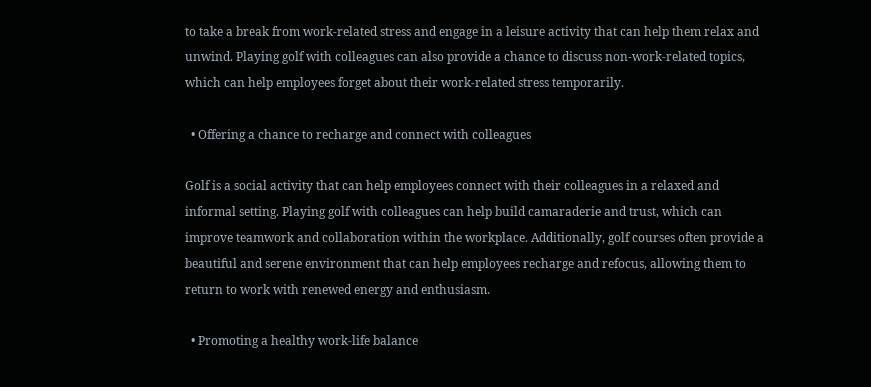to take a break from work-related stress and engage in a leisure activity that can help them relax and unwind. Playing golf with colleagues can also provide a chance to discuss non-work-related topics, which can help employees forget about their work-related stress temporarily.

  • Offering a chance to recharge and connect with colleagues

Golf is a social activity that can help employees connect with their colleagues in a relaxed and informal setting. Playing golf with colleagues can help build camaraderie and trust, which can improve teamwork and collaboration within the workplace. Additionally, golf courses often provide a beautiful and serene environment that can help employees recharge and refocus, allowing them to return to work with renewed energy and enthusiasm.

  • Promoting a healthy work-life balance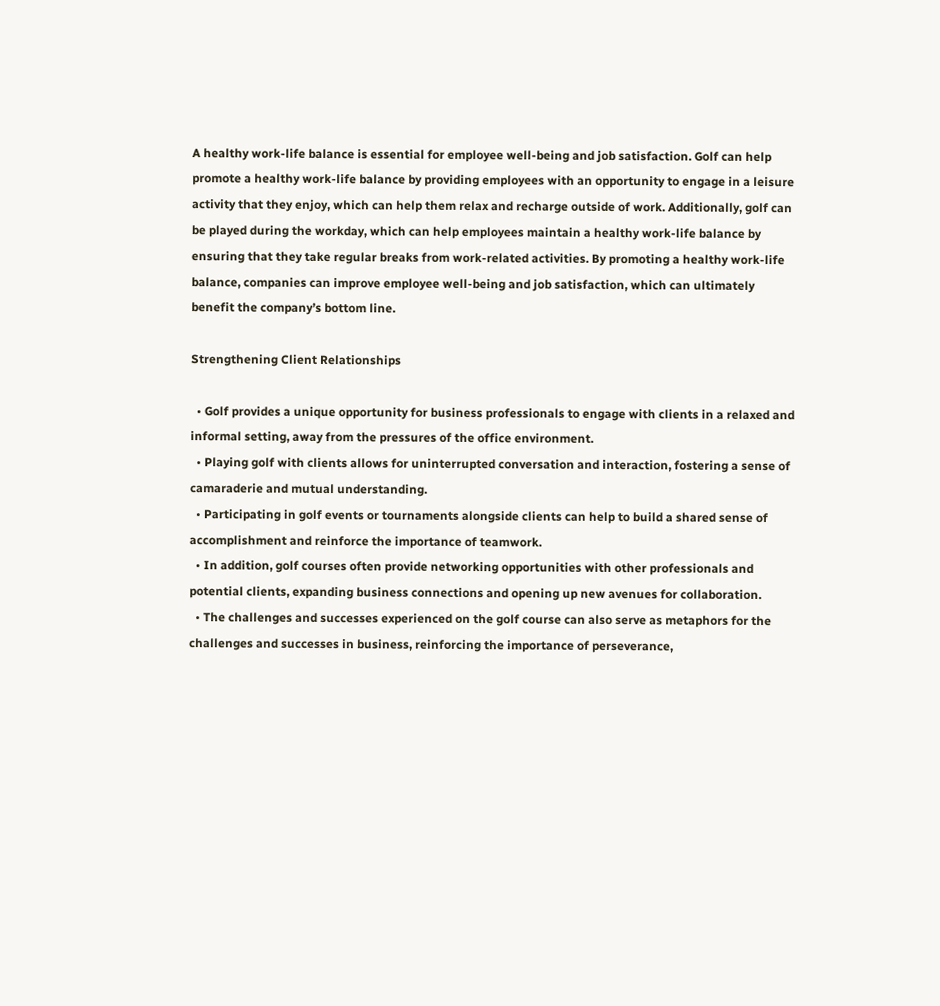A healthy work-life balance is essential for employee well-being and job satisfaction. Golf can help promote a healthy work-life balance by providing employees with an opportunity to engage in a leisure activity that they enjoy, which can help them relax and recharge outside of work. Additionally, golf can be played during the workday, which can help employees maintain a healthy work-life balance by ensuring that they take regular breaks from work-related activities. By promoting a healthy work-life balance, companies can improve employee well-being and job satisfaction, which can ultimately benefit the company’s bottom line.

Strengthening Client Relationships

  • Golf provides a unique opportunity for business professionals to engage with clients in a relaxed and informal setting, away from the pressures of the office environment.
  • Playing golf with clients allows for uninterrupted conversation and interaction, fostering a sense of camaraderie and mutual understanding.
  • Participating in golf events or tournaments alongside clients can help to build a shared sense of accomplishment and reinforce the importance of teamwork.
  • In addition, golf courses often provide networking opportunities with other professionals and potential clients, expanding business connections and opening up new avenues for collaboration.
  • The challenges and successes experienced on the golf course can also serve as metaphors for the challenges and successes in business, reinforcing the importance of perseverance,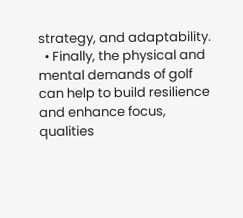strategy, and adaptability.
  • Finally, the physical and mental demands of golf can help to build resilience and enhance focus, qualities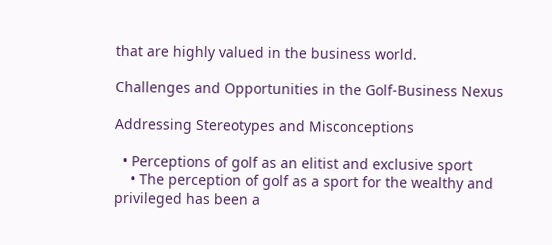that are highly valued in the business world.

Challenges and Opportunities in the Golf-Business Nexus

Addressing Stereotypes and Misconceptions

  • Perceptions of golf as an elitist and exclusive sport
    • The perception of golf as a sport for the wealthy and privileged has been a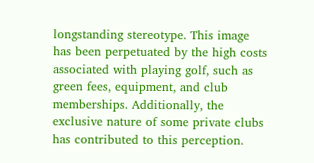longstanding stereotype. This image has been perpetuated by the high costs associated with playing golf, such as green fees, equipment, and club memberships. Additionally, the exclusive nature of some private clubs has contributed to this perception.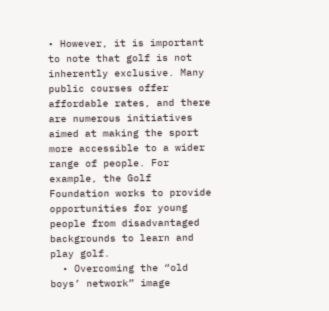• However, it is important to note that golf is not inherently exclusive. Many public courses offer affordable rates, and there are numerous initiatives aimed at making the sport more accessible to a wider range of people. For example, the Golf Foundation works to provide opportunities for young people from disadvantaged backgrounds to learn and play golf.
  • Overcoming the “old boys’ network” image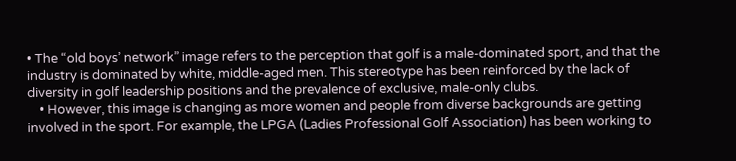• The “old boys’ network” image refers to the perception that golf is a male-dominated sport, and that the industry is dominated by white, middle-aged men. This stereotype has been reinforced by the lack of diversity in golf leadership positions and the prevalence of exclusive, male-only clubs.
    • However, this image is changing as more women and people from diverse backgrounds are getting involved in the sport. For example, the LPGA (Ladies Professional Golf Association) has been working to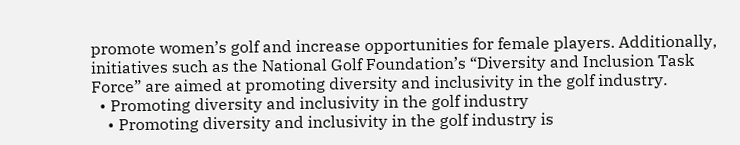promote women’s golf and increase opportunities for female players. Additionally, initiatives such as the National Golf Foundation’s “Diversity and Inclusion Task Force” are aimed at promoting diversity and inclusivity in the golf industry.
  • Promoting diversity and inclusivity in the golf industry
    • Promoting diversity and inclusivity in the golf industry is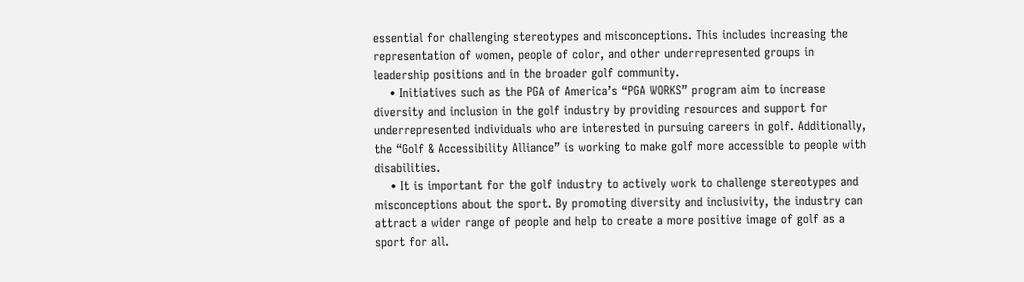essential for challenging stereotypes and misconceptions. This includes increasing the representation of women, people of color, and other underrepresented groups in leadership positions and in the broader golf community.
    • Initiatives such as the PGA of America’s “PGA WORKS” program aim to increase diversity and inclusion in the golf industry by providing resources and support for underrepresented individuals who are interested in pursuing careers in golf. Additionally, the “Golf & Accessibility Alliance” is working to make golf more accessible to people with disabilities.
    • It is important for the golf industry to actively work to challenge stereotypes and misconceptions about the sport. By promoting diversity and inclusivity, the industry can attract a wider range of people and help to create a more positive image of golf as a sport for all.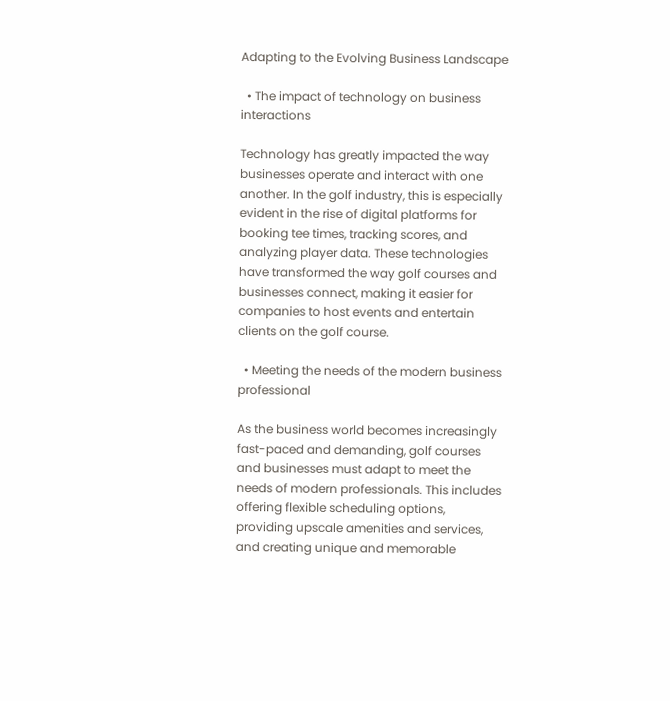Adapting to the Evolving Business Landscape

  • The impact of technology on business interactions

Technology has greatly impacted the way businesses operate and interact with one another. In the golf industry, this is especially evident in the rise of digital platforms for booking tee times, tracking scores, and analyzing player data. These technologies have transformed the way golf courses and businesses connect, making it easier for companies to host events and entertain clients on the golf course.

  • Meeting the needs of the modern business professional

As the business world becomes increasingly fast-paced and demanding, golf courses and businesses must adapt to meet the needs of modern professionals. This includes offering flexible scheduling options, providing upscale amenities and services, and creating unique and memorable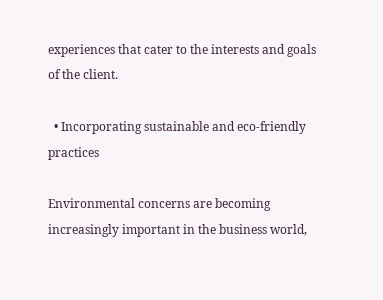experiences that cater to the interests and goals of the client.

  • Incorporating sustainable and eco-friendly practices

Environmental concerns are becoming increasingly important in the business world,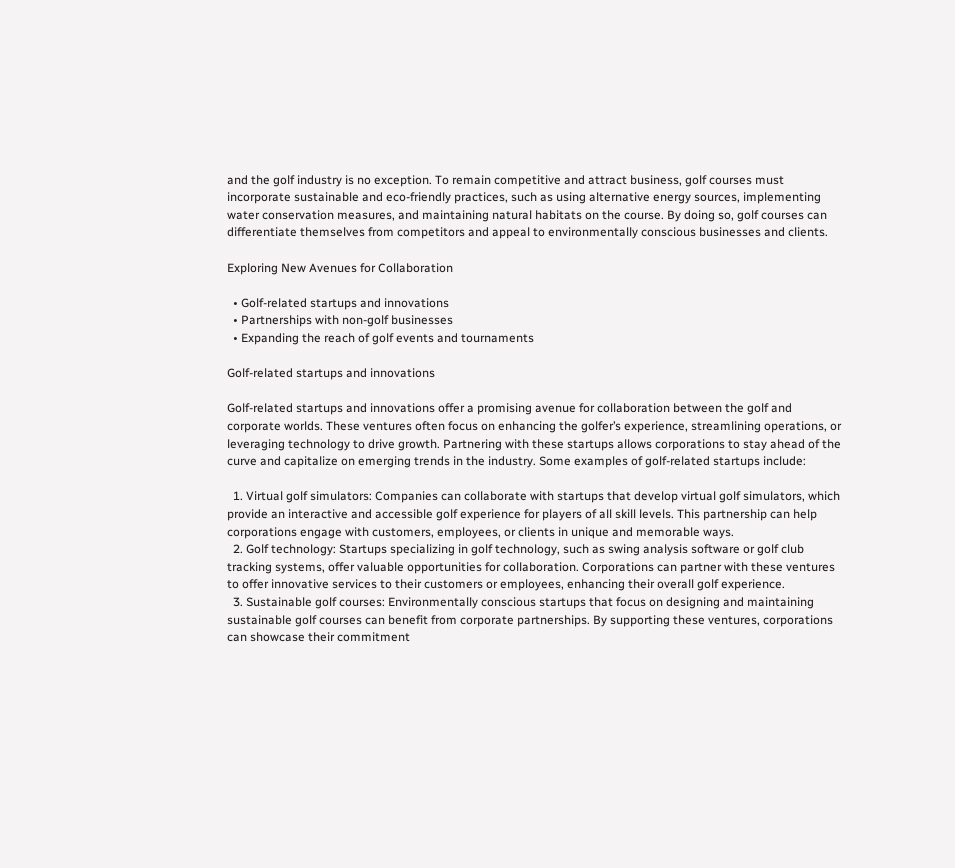and the golf industry is no exception. To remain competitive and attract business, golf courses must incorporate sustainable and eco-friendly practices, such as using alternative energy sources, implementing water conservation measures, and maintaining natural habitats on the course. By doing so, golf courses can differentiate themselves from competitors and appeal to environmentally conscious businesses and clients.

Exploring New Avenues for Collaboration

  • Golf-related startups and innovations
  • Partnerships with non-golf businesses
  • Expanding the reach of golf events and tournaments

Golf-related startups and innovations

Golf-related startups and innovations offer a promising avenue for collaboration between the golf and corporate worlds. These ventures often focus on enhancing the golfer’s experience, streamlining operations, or leveraging technology to drive growth. Partnering with these startups allows corporations to stay ahead of the curve and capitalize on emerging trends in the industry. Some examples of golf-related startups include:

  1. Virtual golf simulators: Companies can collaborate with startups that develop virtual golf simulators, which provide an interactive and accessible golf experience for players of all skill levels. This partnership can help corporations engage with customers, employees, or clients in unique and memorable ways.
  2. Golf technology: Startups specializing in golf technology, such as swing analysis software or golf club tracking systems, offer valuable opportunities for collaboration. Corporations can partner with these ventures to offer innovative services to their customers or employees, enhancing their overall golf experience.
  3. Sustainable golf courses: Environmentally conscious startups that focus on designing and maintaining sustainable golf courses can benefit from corporate partnerships. By supporting these ventures, corporations can showcase their commitment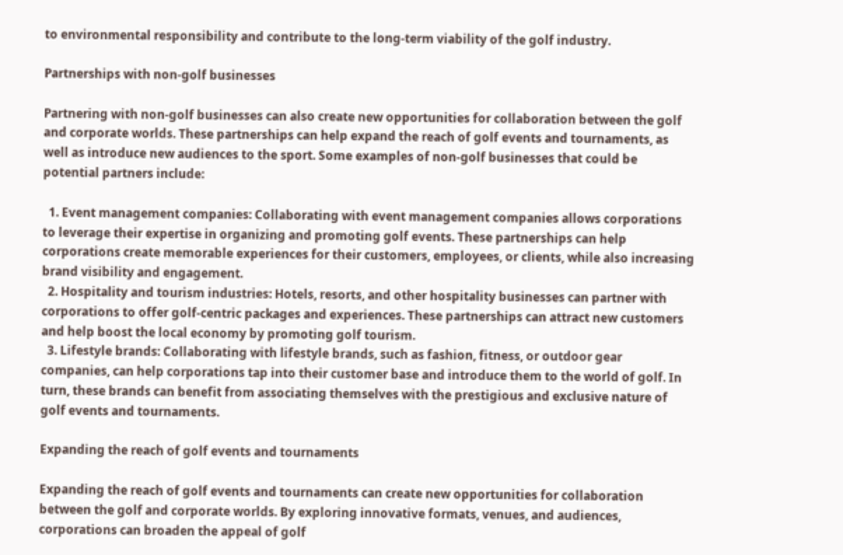to environmental responsibility and contribute to the long-term viability of the golf industry.

Partnerships with non-golf businesses

Partnering with non-golf businesses can also create new opportunities for collaboration between the golf and corporate worlds. These partnerships can help expand the reach of golf events and tournaments, as well as introduce new audiences to the sport. Some examples of non-golf businesses that could be potential partners include:

  1. Event management companies: Collaborating with event management companies allows corporations to leverage their expertise in organizing and promoting golf events. These partnerships can help corporations create memorable experiences for their customers, employees, or clients, while also increasing brand visibility and engagement.
  2. Hospitality and tourism industries: Hotels, resorts, and other hospitality businesses can partner with corporations to offer golf-centric packages and experiences. These partnerships can attract new customers and help boost the local economy by promoting golf tourism.
  3. Lifestyle brands: Collaborating with lifestyle brands, such as fashion, fitness, or outdoor gear companies, can help corporations tap into their customer base and introduce them to the world of golf. In turn, these brands can benefit from associating themselves with the prestigious and exclusive nature of golf events and tournaments.

Expanding the reach of golf events and tournaments

Expanding the reach of golf events and tournaments can create new opportunities for collaboration between the golf and corporate worlds. By exploring innovative formats, venues, and audiences, corporations can broaden the appeal of golf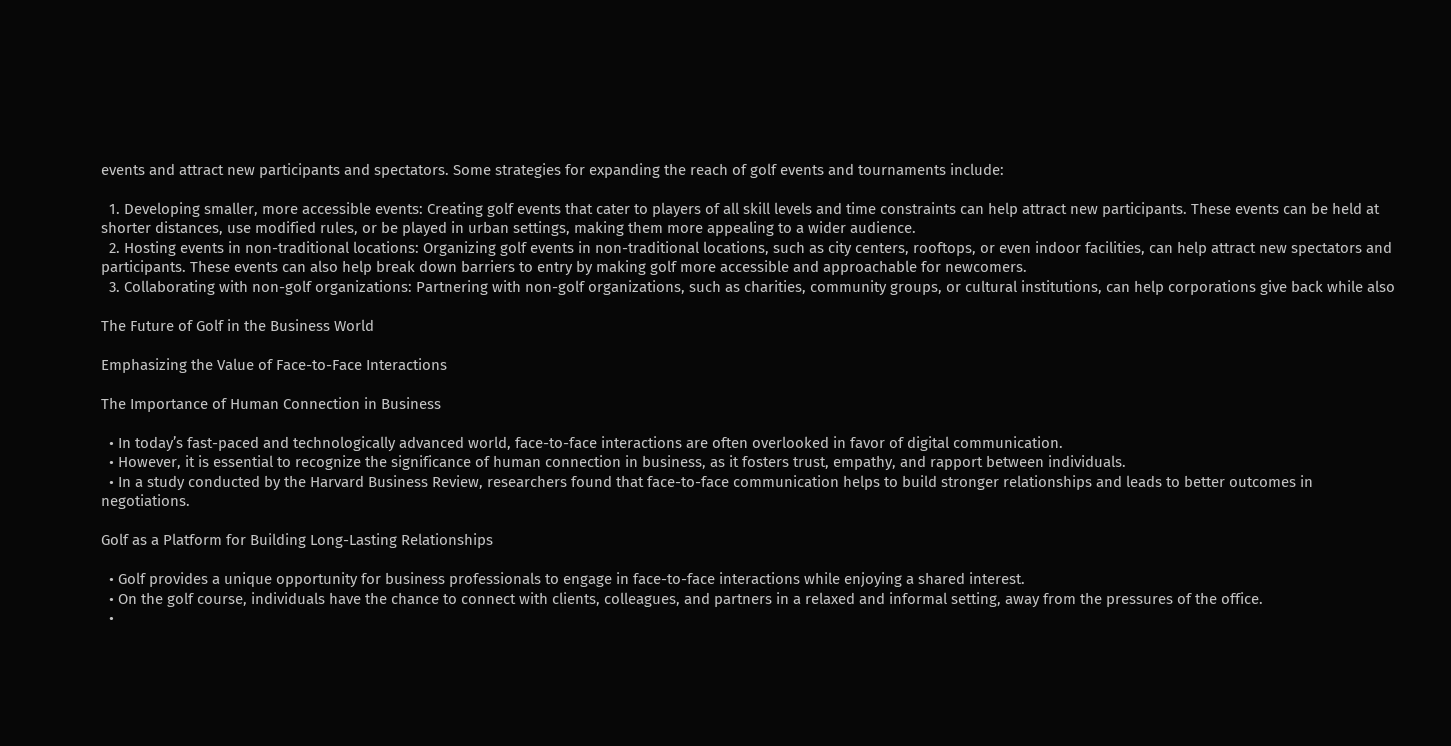events and attract new participants and spectators. Some strategies for expanding the reach of golf events and tournaments include:

  1. Developing smaller, more accessible events: Creating golf events that cater to players of all skill levels and time constraints can help attract new participants. These events can be held at shorter distances, use modified rules, or be played in urban settings, making them more appealing to a wider audience.
  2. Hosting events in non-traditional locations: Organizing golf events in non-traditional locations, such as city centers, rooftops, or even indoor facilities, can help attract new spectators and participants. These events can also help break down barriers to entry by making golf more accessible and approachable for newcomers.
  3. Collaborating with non-golf organizations: Partnering with non-golf organizations, such as charities, community groups, or cultural institutions, can help corporations give back while also

The Future of Golf in the Business World

Emphasizing the Value of Face-to-Face Interactions

The Importance of Human Connection in Business

  • In today’s fast-paced and technologically advanced world, face-to-face interactions are often overlooked in favor of digital communication.
  • However, it is essential to recognize the significance of human connection in business, as it fosters trust, empathy, and rapport between individuals.
  • In a study conducted by the Harvard Business Review, researchers found that face-to-face communication helps to build stronger relationships and leads to better outcomes in negotiations.

Golf as a Platform for Building Long-Lasting Relationships

  • Golf provides a unique opportunity for business professionals to engage in face-to-face interactions while enjoying a shared interest.
  • On the golf course, individuals have the chance to connect with clients, colleagues, and partners in a relaxed and informal setting, away from the pressures of the office.
  •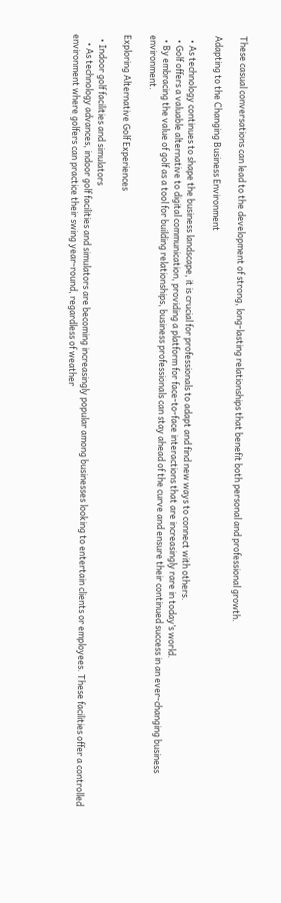These casual conversations can lead to the development of strong, long-lasting relationships that benefit both personal and professional growth.

Adapting to the Changing Business Environment

  • As technology continues to shape the business landscape, it is crucial for professionals to adapt and find new ways to connect with others.
  • Golf offers a valuable alternative to digital communication, providing a platform for face-to-face interactions that are increasingly rare in today’s world.
  • By embracing the value of golf as a tool for building relationships, business professionals can stay ahead of the curve and ensure their continued success in an ever-changing business environment.

Exploring Alternative Golf Experiences

  • Indoor golf facilities and simulators
    • As technology advances, indoor golf facilities and simulators are becoming increasingly popular among businesses looking to entertain clients or employees. These facilities offer a controlled environment where golfers can practice their swing year-round, regardless of weather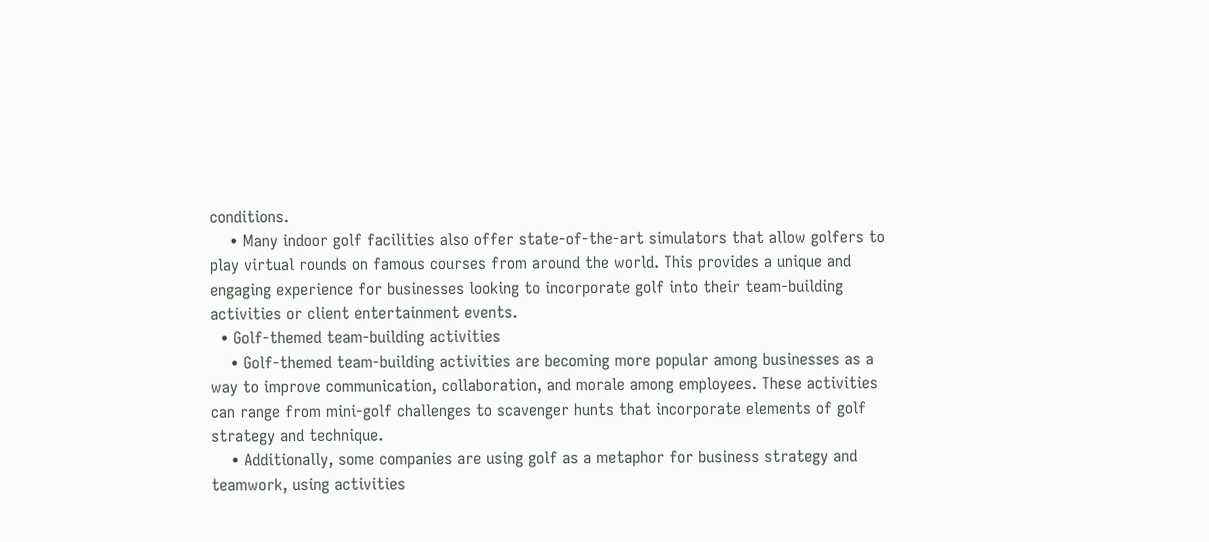conditions.
    • Many indoor golf facilities also offer state-of-the-art simulators that allow golfers to play virtual rounds on famous courses from around the world. This provides a unique and engaging experience for businesses looking to incorporate golf into their team-building activities or client entertainment events.
  • Golf-themed team-building activities
    • Golf-themed team-building activities are becoming more popular among businesses as a way to improve communication, collaboration, and morale among employees. These activities can range from mini-golf challenges to scavenger hunts that incorporate elements of golf strategy and technique.
    • Additionally, some companies are using golf as a metaphor for business strategy and teamwork, using activities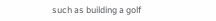such as building a golf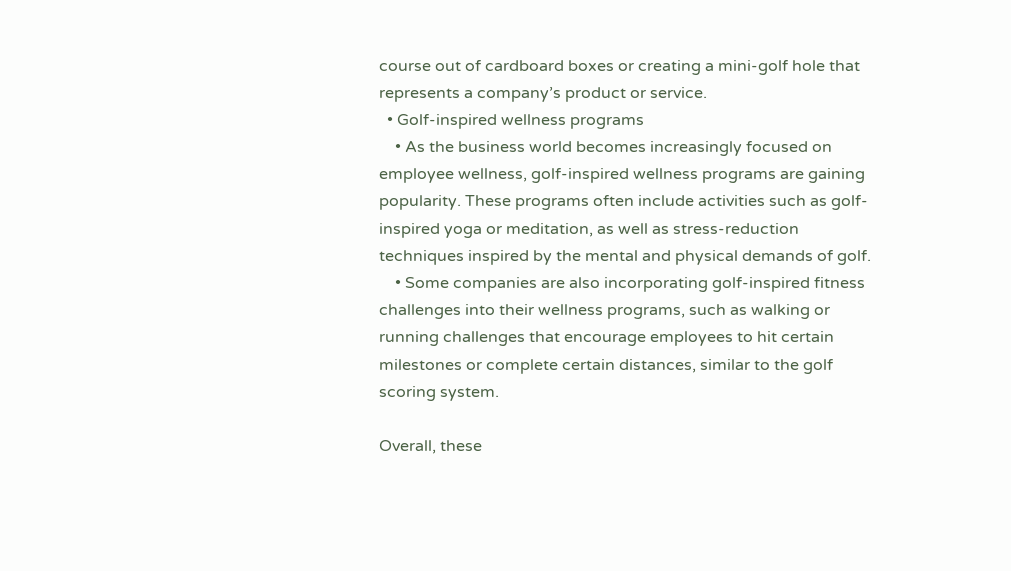course out of cardboard boxes or creating a mini-golf hole that represents a company’s product or service.
  • Golf-inspired wellness programs
    • As the business world becomes increasingly focused on employee wellness, golf-inspired wellness programs are gaining popularity. These programs often include activities such as golf-inspired yoga or meditation, as well as stress-reduction techniques inspired by the mental and physical demands of golf.
    • Some companies are also incorporating golf-inspired fitness challenges into their wellness programs, such as walking or running challenges that encourage employees to hit certain milestones or complete certain distances, similar to the golf scoring system.

Overall, these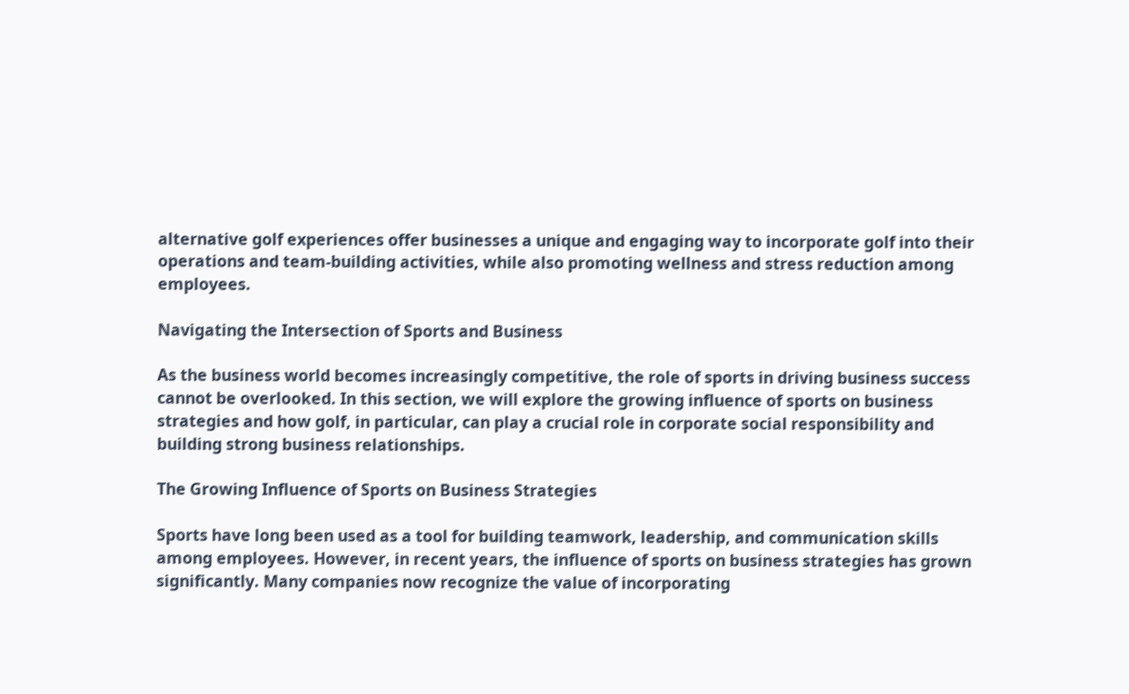alternative golf experiences offer businesses a unique and engaging way to incorporate golf into their operations and team-building activities, while also promoting wellness and stress reduction among employees.

Navigating the Intersection of Sports and Business

As the business world becomes increasingly competitive, the role of sports in driving business success cannot be overlooked. In this section, we will explore the growing influence of sports on business strategies and how golf, in particular, can play a crucial role in corporate social responsibility and building strong business relationships.

The Growing Influence of Sports on Business Strategies

Sports have long been used as a tool for building teamwork, leadership, and communication skills among employees. However, in recent years, the influence of sports on business strategies has grown significantly. Many companies now recognize the value of incorporating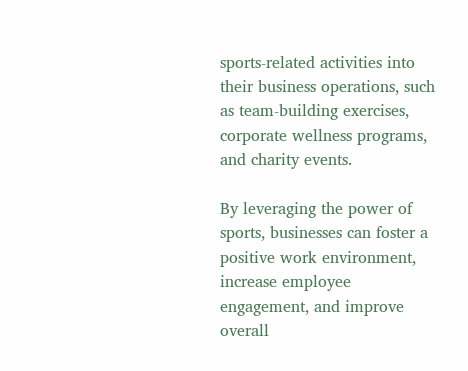sports-related activities into their business operations, such as team-building exercises, corporate wellness programs, and charity events.

By leveraging the power of sports, businesses can foster a positive work environment, increase employee engagement, and improve overall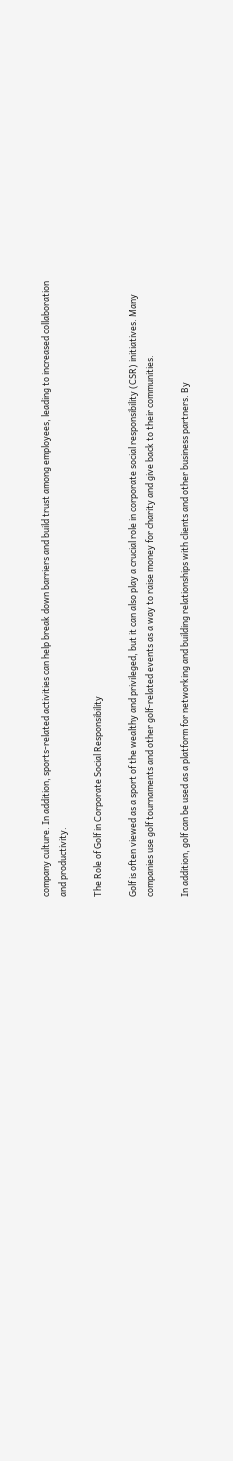company culture. In addition, sports-related activities can help break down barriers and build trust among employees, leading to increased collaboration and productivity.

The Role of Golf in Corporate Social Responsibility

Golf is often viewed as a sport of the wealthy and privileged, but it can also play a crucial role in corporate social responsibility (CSR) initiatives. Many companies use golf tournaments and other golf-related events as a way to raise money for charity and give back to their communities.

In addition, golf can be used as a platform for networking and building relationships with clients and other business partners. By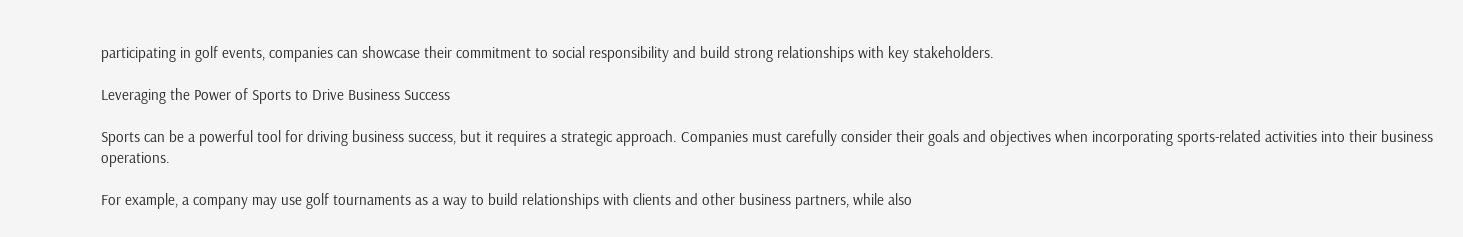participating in golf events, companies can showcase their commitment to social responsibility and build strong relationships with key stakeholders.

Leveraging the Power of Sports to Drive Business Success

Sports can be a powerful tool for driving business success, but it requires a strategic approach. Companies must carefully consider their goals and objectives when incorporating sports-related activities into their business operations.

For example, a company may use golf tournaments as a way to build relationships with clients and other business partners, while also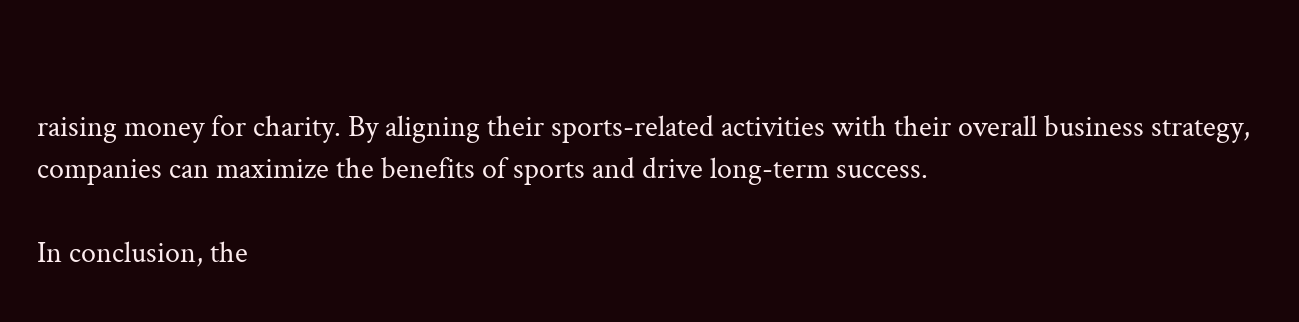raising money for charity. By aligning their sports-related activities with their overall business strategy, companies can maximize the benefits of sports and drive long-term success.

In conclusion, the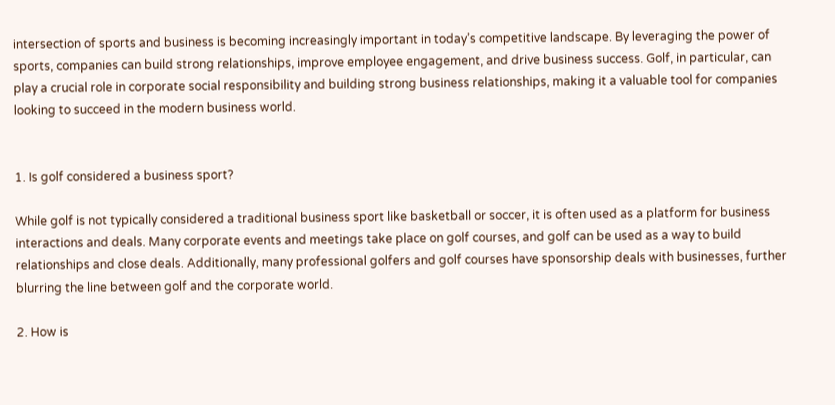intersection of sports and business is becoming increasingly important in today’s competitive landscape. By leveraging the power of sports, companies can build strong relationships, improve employee engagement, and drive business success. Golf, in particular, can play a crucial role in corporate social responsibility and building strong business relationships, making it a valuable tool for companies looking to succeed in the modern business world.


1. Is golf considered a business sport?

While golf is not typically considered a traditional business sport like basketball or soccer, it is often used as a platform for business interactions and deals. Many corporate events and meetings take place on golf courses, and golf can be used as a way to build relationships and close deals. Additionally, many professional golfers and golf courses have sponsorship deals with businesses, further blurring the line between golf and the corporate world.

2. How is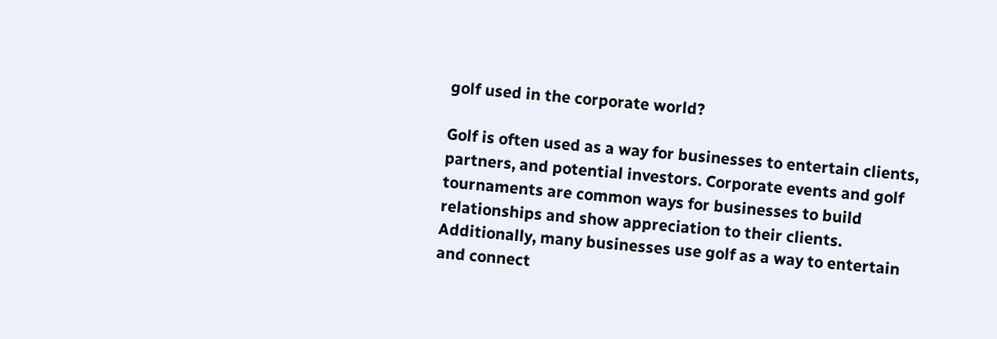golf used in the corporate world?

Golf is often used as a way for businesses to entertain clients, partners, and potential investors. Corporate events and golf tournaments are common ways for businesses to build relationships and show appreciation to their clients. Additionally, many businesses use golf as a way to entertain and connect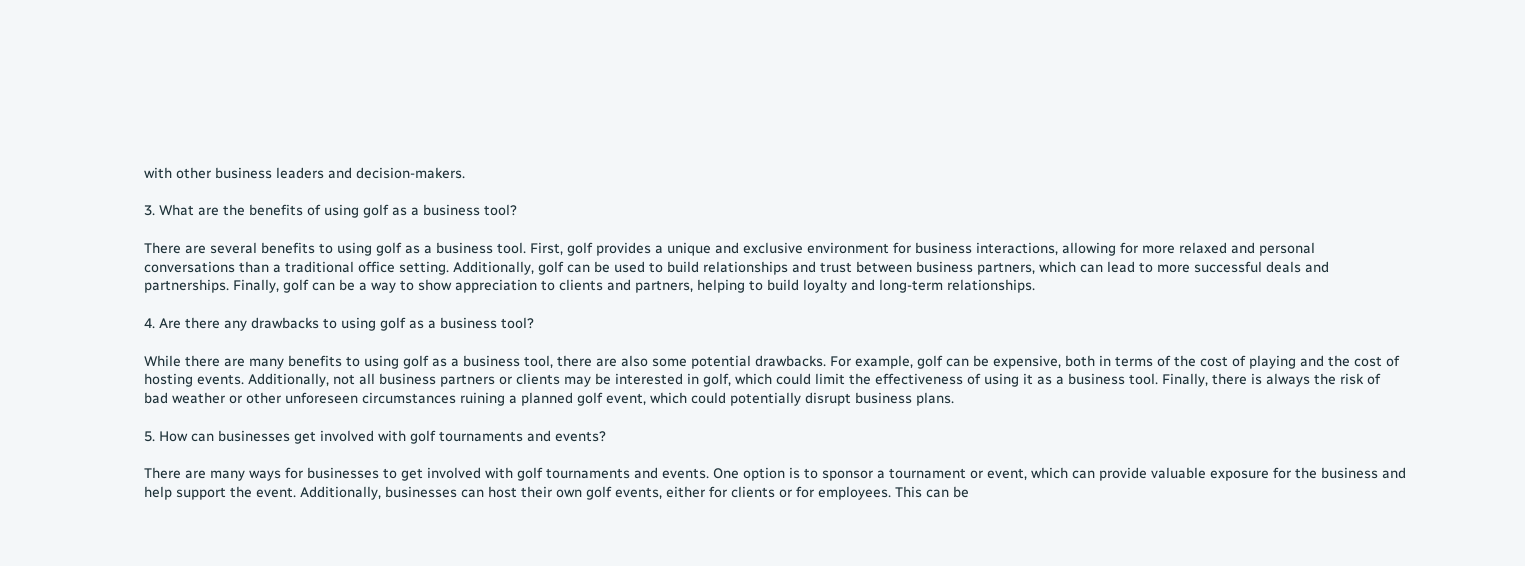with other business leaders and decision-makers.

3. What are the benefits of using golf as a business tool?

There are several benefits to using golf as a business tool. First, golf provides a unique and exclusive environment for business interactions, allowing for more relaxed and personal conversations than a traditional office setting. Additionally, golf can be used to build relationships and trust between business partners, which can lead to more successful deals and partnerships. Finally, golf can be a way to show appreciation to clients and partners, helping to build loyalty and long-term relationships.

4. Are there any drawbacks to using golf as a business tool?

While there are many benefits to using golf as a business tool, there are also some potential drawbacks. For example, golf can be expensive, both in terms of the cost of playing and the cost of hosting events. Additionally, not all business partners or clients may be interested in golf, which could limit the effectiveness of using it as a business tool. Finally, there is always the risk of bad weather or other unforeseen circumstances ruining a planned golf event, which could potentially disrupt business plans.

5. How can businesses get involved with golf tournaments and events?

There are many ways for businesses to get involved with golf tournaments and events. One option is to sponsor a tournament or event, which can provide valuable exposure for the business and help support the event. Additionally, businesses can host their own golf events, either for clients or for employees. This can be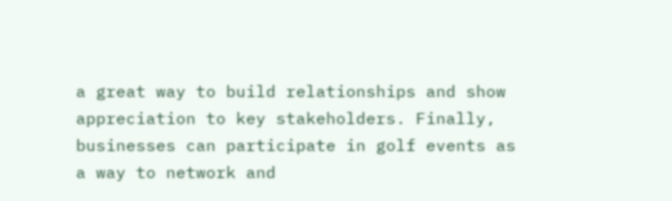a great way to build relationships and show appreciation to key stakeholders. Finally, businesses can participate in golf events as a way to network and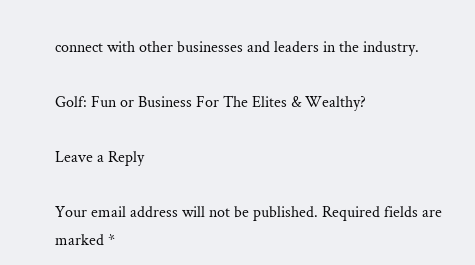connect with other businesses and leaders in the industry.

Golf: Fun or Business For The Elites & Wealthy?

Leave a Reply

Your email address will not be published. Required fields are marked *